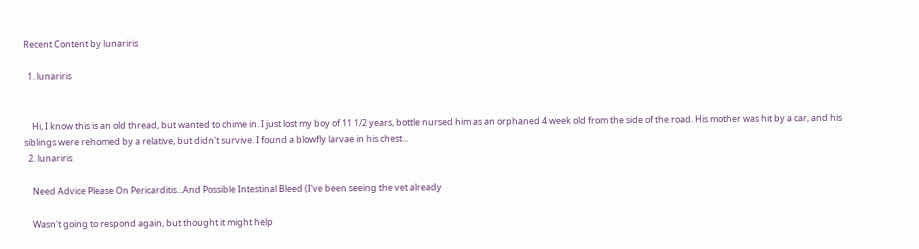Recent Content by lunariris

  1. lunariris


    Hi, I know this is an old thread, but wanted to chime in. I just lost my boy of 11 1/2 years, bottle nursed him as an orphaned 4 week old from the side of the road. His mother was hit by a car, and his siblings were rehomed by a relative, but didn't survive. I found a blowfly larvae in his chest...
  2. lunariris

    Need Advice Please On Pericarditis...And Possible Intestinal Bleed (I've been seeing the vet already

    Wasn't going to respond again, but thought it might help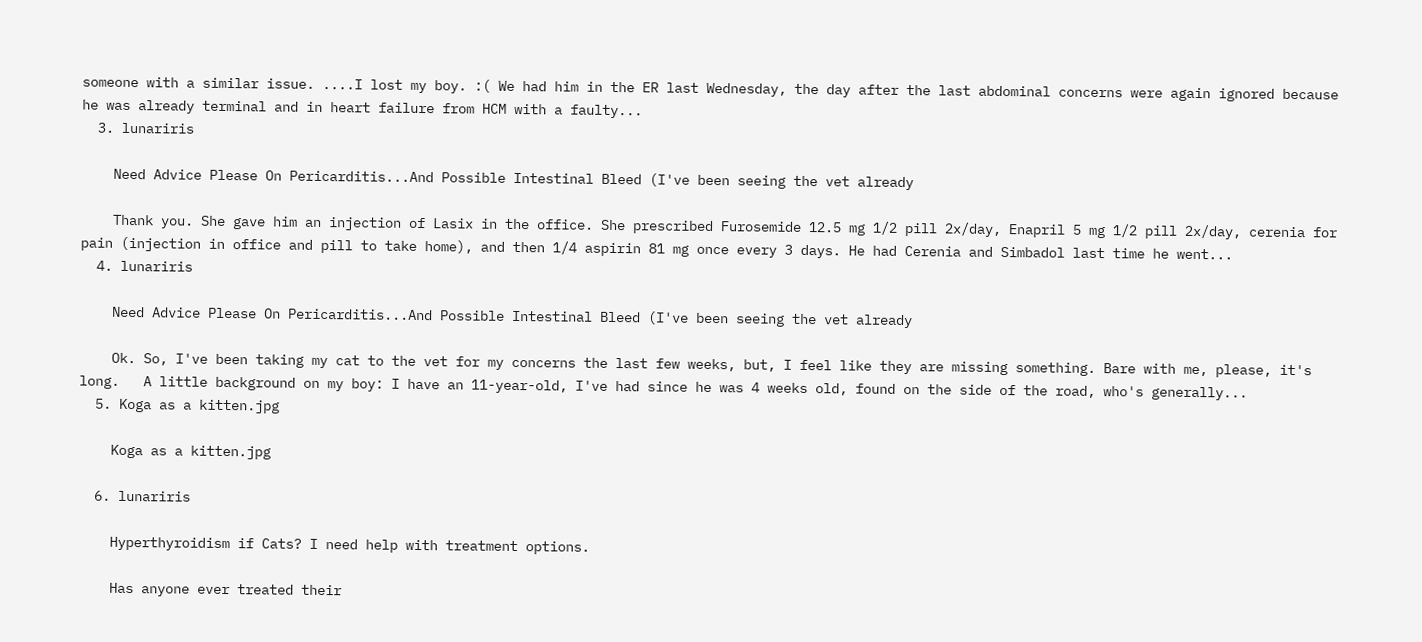someone with a similar issue. ....I lost my boy. :( We had him in the ER last Wednesday, the day after the last abdominal concerns were again ignored because he was already terminal and in heart failure from HCM with a faulty...
  3. lunariris

    Need Advice Please On Pericarditis...And Possible Intestinal Bleed (I've been seeing the vet already

    Thank you. She gave him an injection of Lasix in the office. She prescribed Furosemide 12.5 mg 1/2 pill 2x/day, Enapril 5 mg 1/2 pill 2x/day, cerenia for pain (injection in office and pill to take home), and then 1/4 aspirin 81 mg once every 3 days. He had Cerenia and Simbadol last time he went...
  4. lunariris

    Need Advice Please On Pericarditis...And Possible Intestinal Bleed (I've been seeing the vet already

    Ok. So, I've been taking my cat to the vet for my concerns the last few weeks, but, I feel like they are missing something. Bare with me, please, it's long.   A little background on my boy: I have an 11-year-old, I've had since he was 4 weeks old, found on the side of the road, who's generally...
  5. Koga as a kitten.jpg

    Koga as a kitten.jpg

  6. lunariris

    Hyperthyroidism if Cats? I need help with treatment options.

    Has anyone ever treated their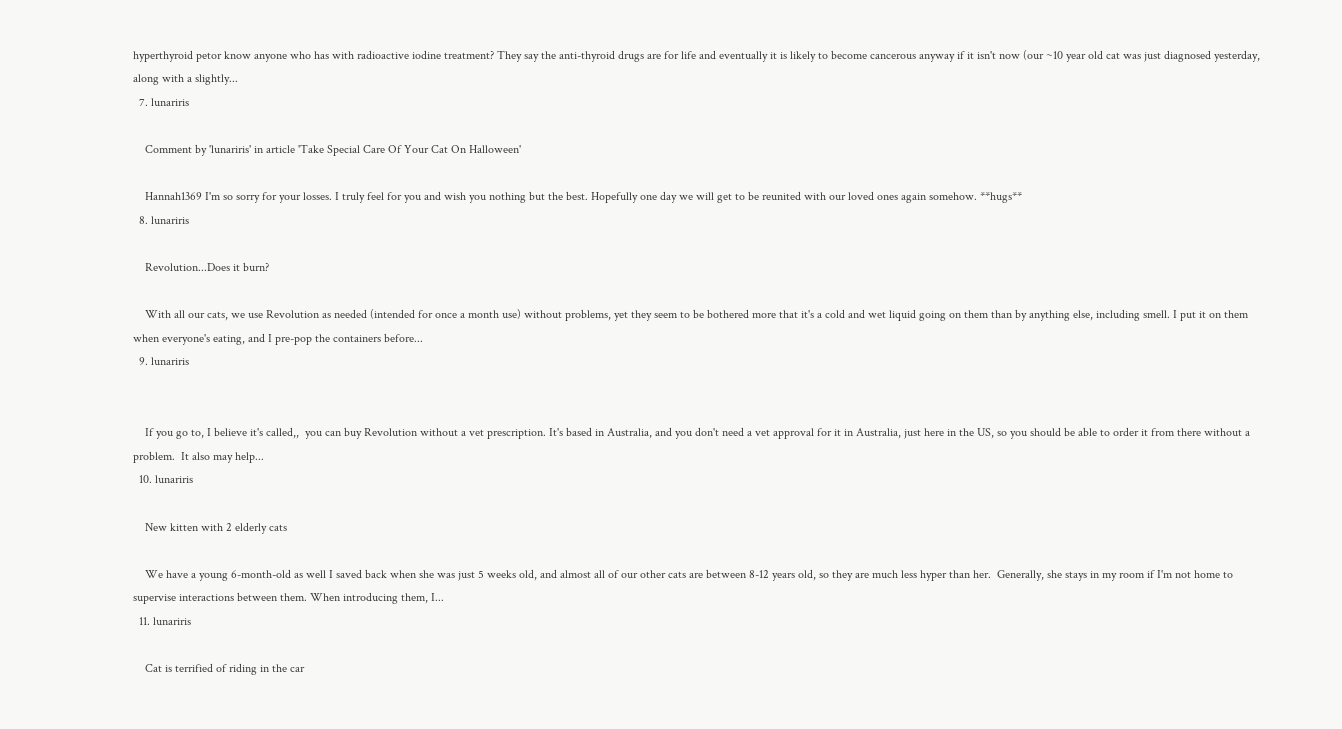hyperthyroid petor know anyone who has with radioactive iodine treatment? They say the anti-thyroid drugs are for life and eventually it is likely to become cancerous anyway if it isn't now (our ~10 year old cat was just diagnosed yesterday, along with a slightly...
  7. lunariris

    Comment by 'lunariris' in article 'Take Special Care Of Your Cat On Halloween'

    Hannah1369 I'm so sorry for your losses. I truly feel for you and wish you nothing but the best. Hopefully one day we will get to be reunited with our loved ones again somehow. **hugs**
  8. lunariris

    Revolution...Does it burn?

    With all our cats, we use Revolution as needed (intended for once a month use) without problems, yet they seem to be bothered more that it's a cold and wet liquid going on them than by anything else, including smell. I put it on them when everyone's eating, and I pre-pop the containers before...
  9. lunariris


    If you go to, I believe it's called,,  you can buy Revolution without a vet prescription. It's based in Australia, and you don't need a vet approval for it in Australia, just here in the US, so you should be able to order it from there without a problem.  It also may help...
  10. lunariris

    New kitten with 2 elderly cats

    We have a young 6-month-old as well I saved back when she was just 5 weeks old, and almost all of our other cats are between 8-12 years old, so they are much less hyper than her.  Generally, she stays in my room if I'm not home to supervise interactions between them. When introducing them, I...
  11. lunariris

    Cat is terrified of riding in the car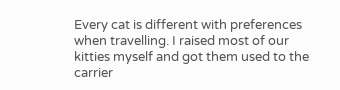Every cat is different with preferences when travelling. I raised most of our kitties myself and got them used to the carrier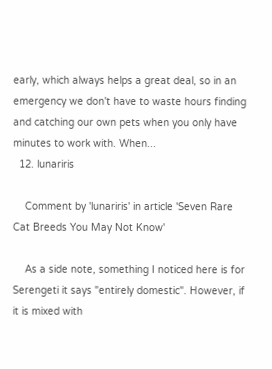early, which always helps a great deal, so in an emergency we don't have to waste hours finding and catching our own pets when you only have minutes to work with. When...
  12. lunariris

    Comment by 'lunariris' in article 'Seven Rare Cat Breeds You May Not Know'

    As a side note, something I noticed here is for Serengeti it says "entirely domestic". However, if it is mixed with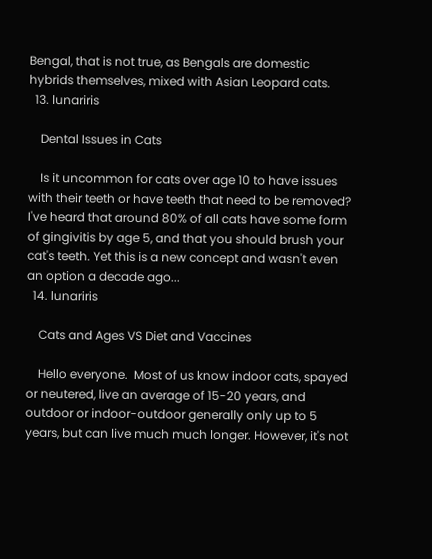Bengal, that is not true, as Bengals are domestic hybrids themselves, mixed with Asian Leopard cats.
  13. lunariris

    Dental Issues in Cats

    Is it uncommon for cats over age 10 to have issues with their teeth or have teeth that need to be removed? I've heard that around 80% of all cats have some form of gingivitis by age 5, and that you should brush your cat's teeth. Yet this is a new concept and wasn't even an option a decade ago...
  14. lunariris

    Cats and Ages VS Diet and Vaccines

    Hello everyone.  Most of us know indoor cats, spayed or neutered, live an average of 15-20 years, and outdoor or indoor-outdoor generally only up to 5 years, but can live much much longer. However, it's not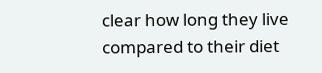clear how long they live compared to their diet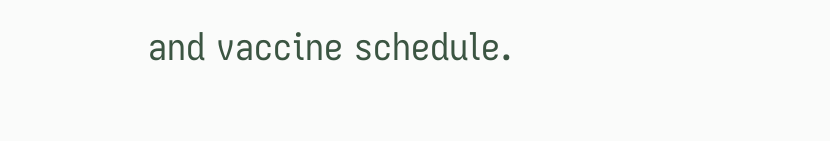and vaccine schedule.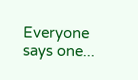Everyone says one...